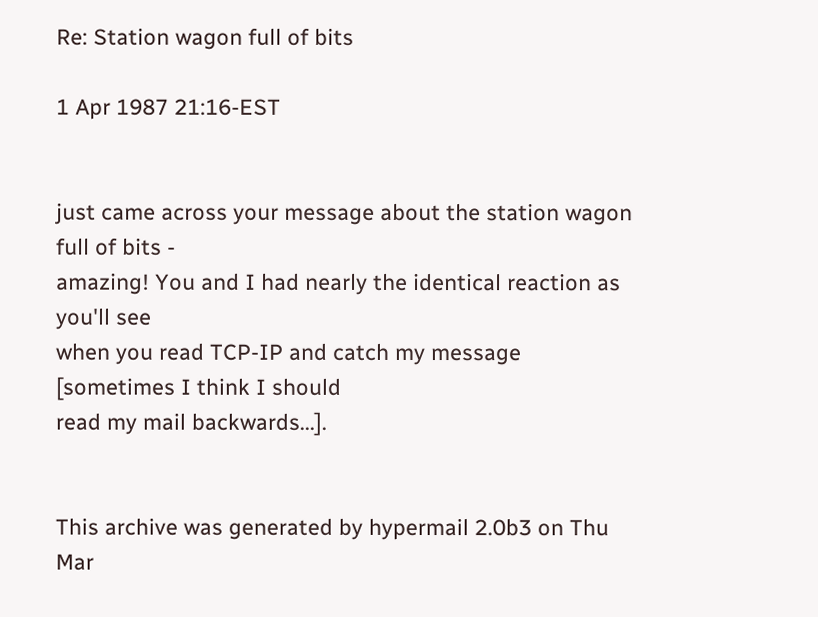Re: Station wagon full of bits

1 Apr 1987 21:16-EST


just came across your message about the station wagon full of bits -
amazing! You and I had nearly the identical reaction as you'll see
when you read TCP-IP and catch my message [sometimes I think I should
read my mail backwards...].


This archive was generated by hypermail 2.0b3 on Thu Mar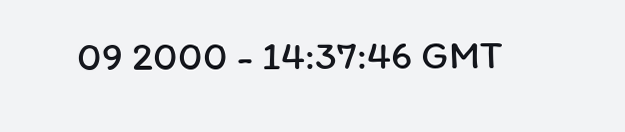09 2000 - 14:37:46 GMT